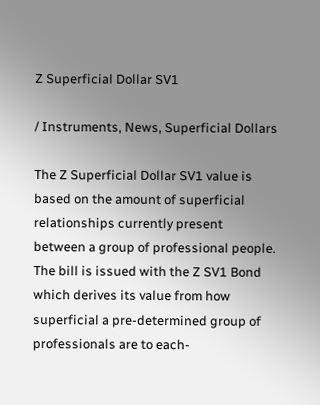Z Superficial Dollar SV1

/ Instruments, News, Superficial Dollars

The Z Superficial Dollar SV1 value is based on the amount of superficial relationships currently present between a group of professional people.
The bill is issued with the Z SV1 Bond which derives its value from how superficial a pre-determined group of professionals are to each-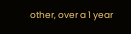other, over a 1 year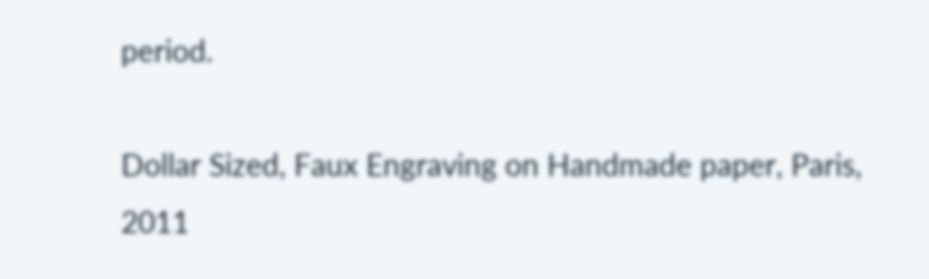period.

Dollar Sized, Faux Engraving on Handmade paper, Paris, 2011